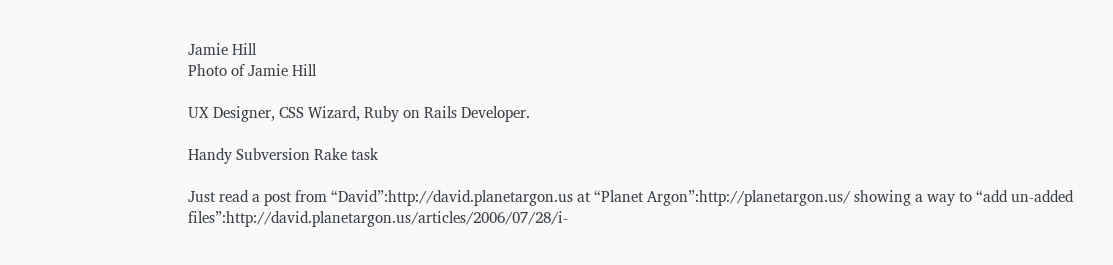Jamie Hill
Photo of Jamie Hill

UX Designer, CSS Wizard, Ruby on Rails Developer.

Handy Subversion Rake task

Just read a post from “David”:http://david.planetargon.us at “Planet Argon”:http://planetargon.us/ showing a way to “add un-added files”:http://david.planetargon.us/articles/2006/07/28/i-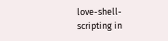love-shell-scripting in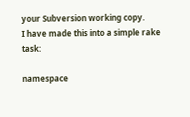your Subversion working copy.
I have made this into a simple rake task:

namespace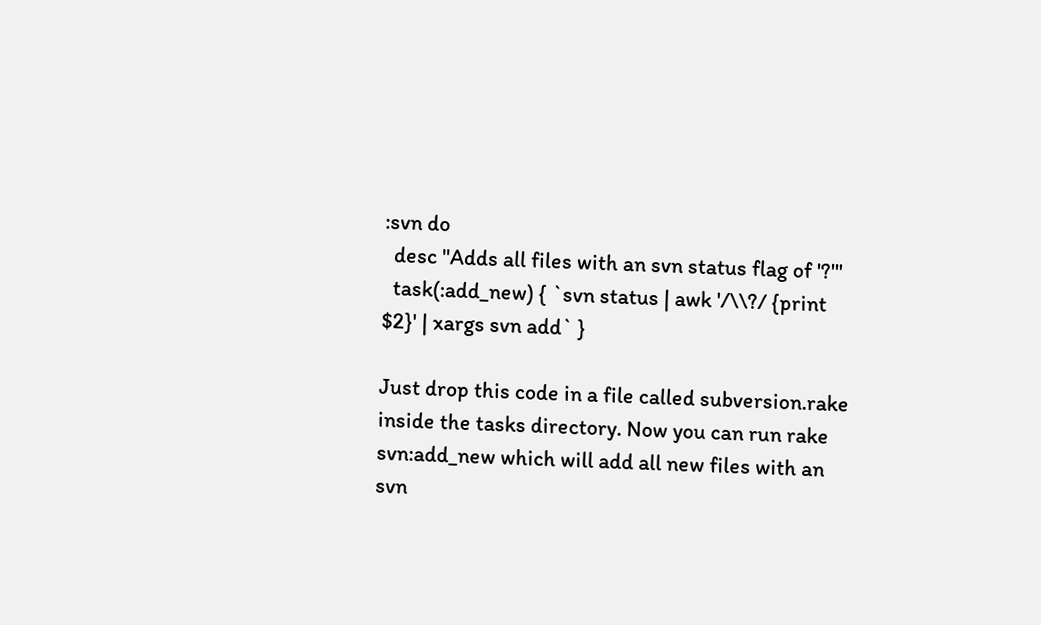:svn do
  desc "Adds all files with an svn status flag of '?'"
  task(:add_new) { `svn status | awk '/\\?/ {print $2}' | xargs svn add` }

Just drop this code in a file called subversion.rake inside the tasks directory. Now you can run rake svn:add_new which will add all new files with an svn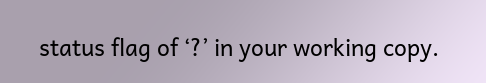status flag of ‘?’ in your working copy.